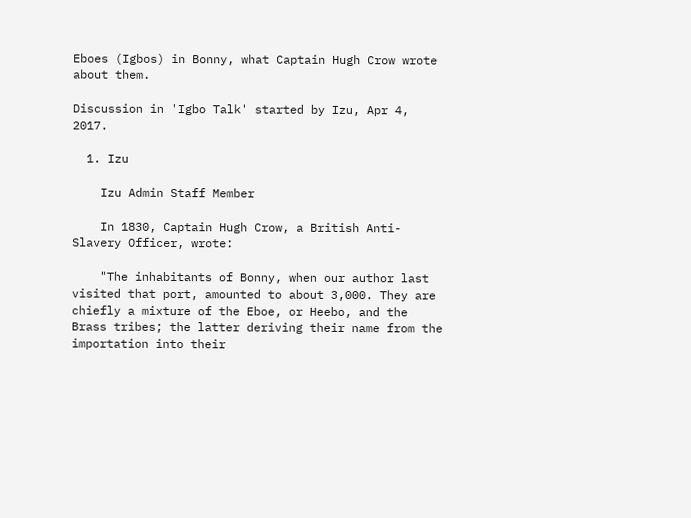Eboes (Igbos) in Bonny, what Captain Hugh Crow wrote about them.

Discussion in 'Igbo Talk' started by Izu, Apr 4, 2017.

  1. Izu

    Izu Admin Staff Member

    In 1830, Captain Hugh Crow, a British Anti-Slavery Officer, wrote:

    "The inhabitants of Bonny, when our author last visited that port, amounted to about 3,000. They are chiefly a mixture of the Eboe, or Heebo, and the Brass tribes; the latter deriving their name from the importation into their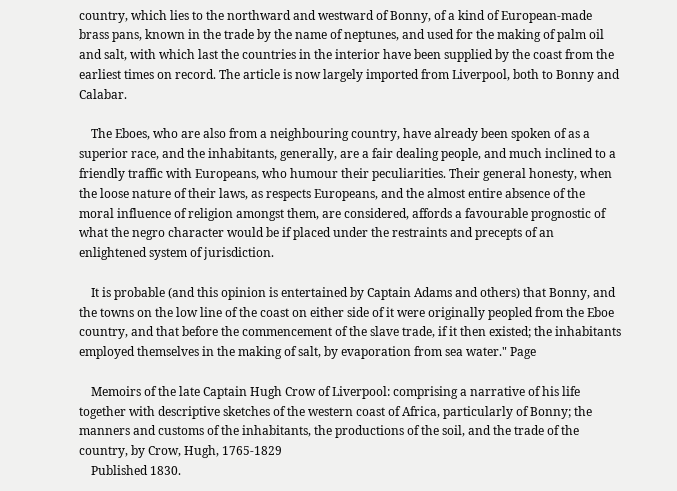country, which lies to the northward and westward of Bonny, of a kind of European-made brass pans, known in the trade by the name of neptunes, and used for the making of palm oil and salt, with which last the countries in the interior have been supplied by the coast from the earliest times on record. The article is now largely imported from Liverpool, both to Bonny and Calabar.

    The Eboes, who are also from a neighbouring country, have already been spoken of as a superior race, and the inhabitants, generally, are a fair dealing people, and much inclined to a friendly traffic with Europeans, who humour their peculiarities. Their general honesty, when the loose nature of their laws, as respects Europeans, and the almost entire absence of the moral influence of religion amongst them, are considered, affords a favourable prognostic of what the negro character would be if placed under the restraints and precepts of an enlightened system of jurisdiction.

    It is probable (and this opinion is entertained by Captain Adams and others) that Bonny, and the towns on the low line of the coast on either side of it were originally peopled from the Eboe country, and that before the commencement of the slave trade, if it then existed; the inhabitants employed themselves in the making of salt, by evaporation from sea water." Page

    Memoirs of the late Captain Hugh Crow of Liverpool: comprising a narrative of his life together with descriptive sketches of the western coast of Africa, particularly of Bonny; the manners and customs of the inhabitants, the productions of the soil, and the trade of the country, by Crow, Hugh, 1765-1829
    Published 1830.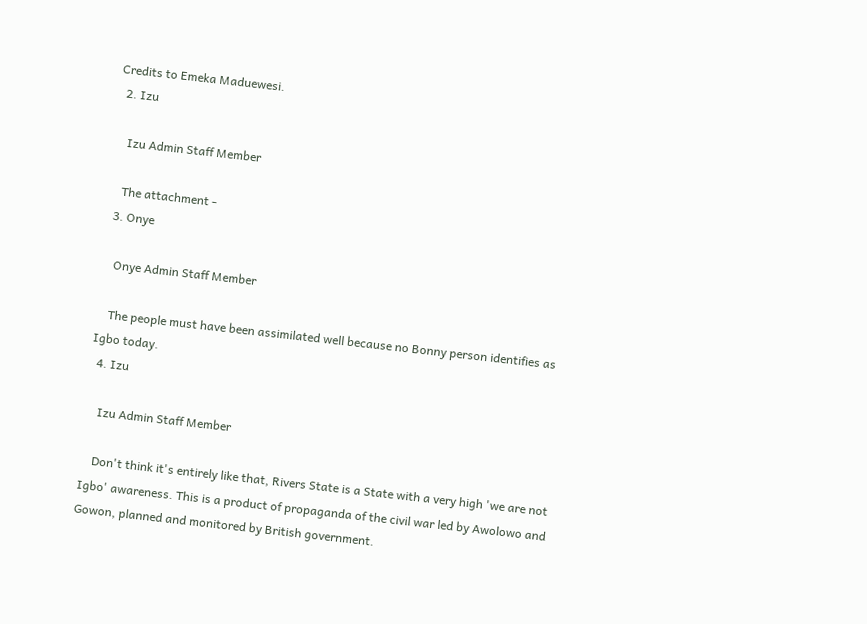Credits to Emeka Maduewesi.
  2. Izu

    Izu Admin Staff Member

    The attachment -
  3. Onye

    Onye Admin Staff Member

    The people must have been assimilated well because no Bonny person identifies as Igbo today.
  4. Izu

    Izu Admin Staff Member

    Don't think it's entirely like that, Rivers State is a State with a very high 'we are not Igbo' awareness. This is a product of propaganda of the civil war led by Awolowo and Gowon, planned and monitored by British government.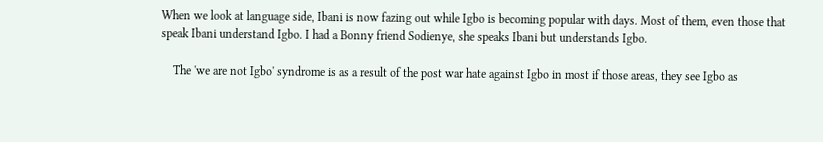When we look at language side, Ibani is now fazing out while Igbo is becoming popular with days. Most of them, even those that speak Ibani understand Igbo. I had a Bonny friend Sodienye, she speaks Ibani but understands Igbo.

    The 'we are not Igbo' syndrome is as a result of the post war hate against Igbo in most if those areas, they see Igbo as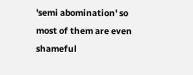'semi abomination' so most of them are even shameful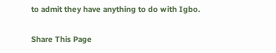to admit they have anything to do with Igbo.

Share This Page